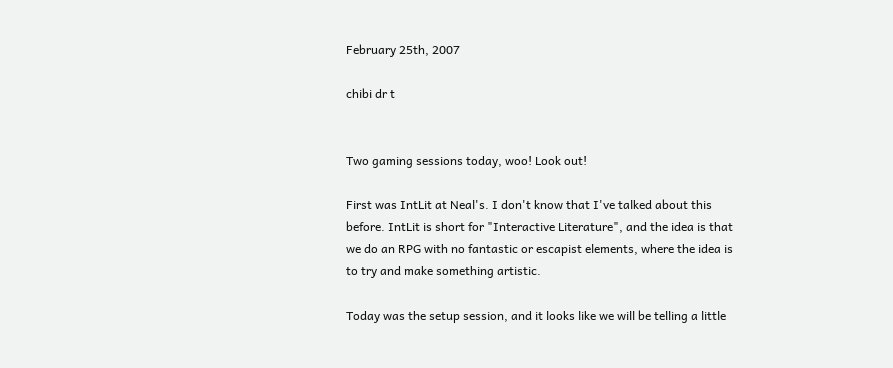February 25th, 2007

chibi dr t


Two gaming sessions today, woo! Look out!

First was IntLit at Neal's. I don't know that I've talked about this before. IntLit is short for "Interactive Literature", and the idea is that we do an RPG with no fantastic or escapist elements, where the idea is to try and make something artistic.

Today was the setup session, and it looks like we will be telling a little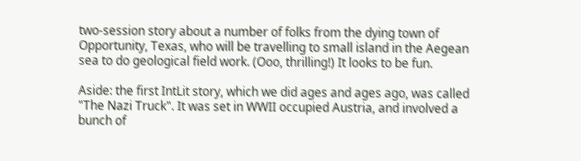two-session story about a number of folks from the dying town of Opportunity, Texas, who will be travelling to small island in the Aegean sea to do geological field work. (Ooo, thrilling!) It looks to be fun.

Aside: the first IntLit story, which we did ages and ages ago, was called "The Nazi Truck". It was set in WWII occupied Austria, and involved a bunch of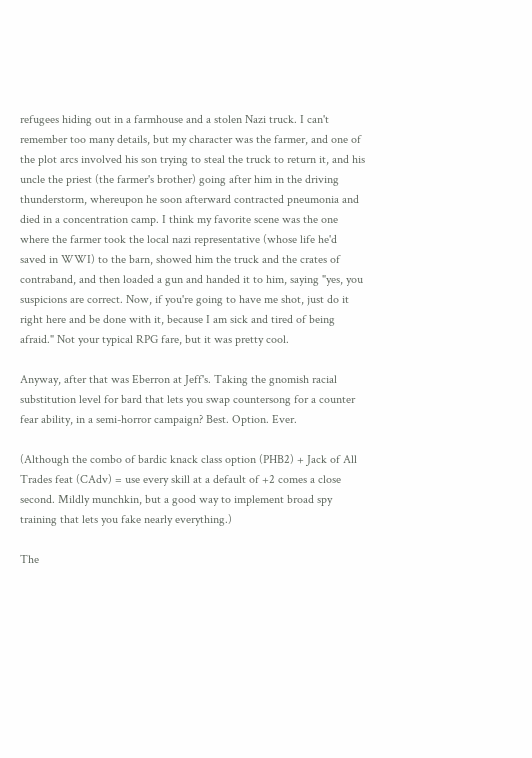refugees hiding out in a farmhouse and a stolen Nazi truck. I can't remember too many details, but my character was the farmer, and one of the plot arcs involved his son trying to steal the truck to return it, and his uncle the priest (the farmer's brother) going after him in the driving thunderstorm, whereupon he soon afterward contracted pneumonia and died in a concentration camp. I think my favorite scene was the one where the farmer took the local nazi representative (whose life he'd saved in WWI) to the barn, showed him the truck and the crates of contraband, and then loaded a gun and handed it to him, saying "yes, you suspicions are correct. Now, if you're going to have me shot, just do it right here and be done with it, because I am sick and tired of being afraid." Not your typical RPG fare, but it was pretty cool.

Anyway, after that was Eberron at Jeff's. Taking the gnomish racial substitution level for bard that lets you swap countersong for a counter fear ability, in a semi-horror campaign? Best. Option. Ever.

(Although the combo of bardic knack class option (PHB2) + Jack of All Trades feat (CAdv) = use every skill at a default of +2 comes a close second. Mildly munchkin, but a good way to implement broad spy training that lets you fake nearly everything.)

The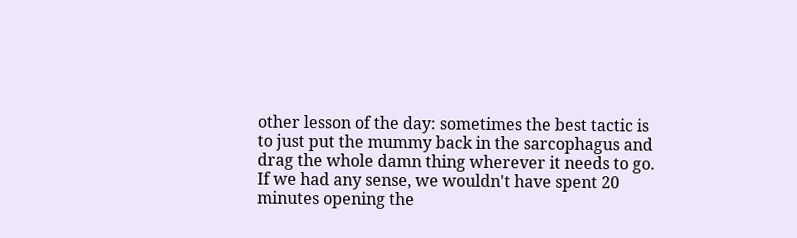other lesson of the day: sometimes the best tactic is to just put the mummy back in the sarcophagus and drag the whole damn thing wherever it needs to go. If we had any sense, we wouldn't have spent 20 minutes opening the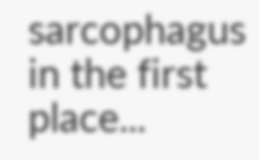sarcophagus in the first place...